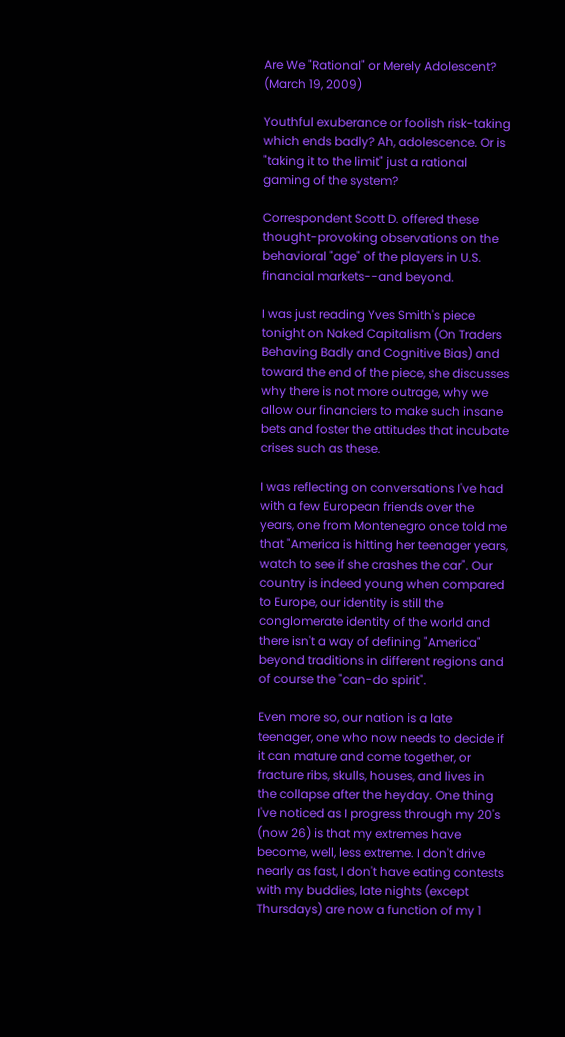Are We "Rational" or Merely Adolescent?   (March 19, 2009)

Youthful exuberance or foolish risk-taking which ends badly? Ah, adolescence. Or is "taking it to the limit" just a rational gaming of the system?

Correspondent Scott D. offered these thought-provoking observations on the behavioral "age" of the players in U.S. financial markets--and beyond.

I was just reading Yves Smith's piece tonight on Naked Capitalism (On Traders Behaving Badly and Cognitive Bias) and toward the end of the piece, she discusses why there is not more outrage, why we allow our financiers to make such insane bets and foster the attitudes that incubate crises such as these.

I was reflecting on conversations I've had with a few European friends over the years, one from Montenegro once told me that "America is hitting her teenager years, watch to see if she crashes the car". Our country is indeed young when compared to Europe, our identity is still the conglomerate identity of the world and there isn't a way of defining "America" beyond traditions in different regions and of course the "can-do spirit".

Even more so, our nation is a late teenager, one who now needs to decide if it can mature and come together, or fracture ribs, skulls, houses, and lives in the collapse after the heyday. One thing I've noticed as I progress through my 20's (now 26) is that my extremes have become, well, less extreme. I don't drive nearly as fast, I don't have eating contests with my buddies, late nights (except Thursdays) are now a function of my 1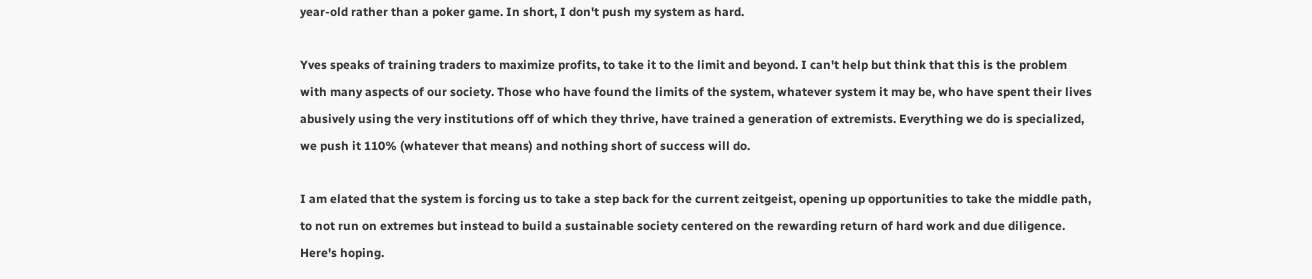year-old rather than a poker game. In short, I don't push my system as hard.

Yves speaks of training traders to maximize profits, to take it to the limit and beyond. I can't help but think that this is the problem with many aspects of our society. Those who have found the limits of the system, whatever system it may be, who have spent their lives abusively using the very institutions off of which they thrive, have trained a generation of extremists. Everything we do is specialized, we push it 110% (whatever that means) and nothing short of success will do.

I am elated that the system is forcing us to take a step back for the current zeitgeist, opening up opportunities to take the middle path, to not run on extremes but instead to build a sustainable society centered on the rewarding return of hard work and due diligence. Here's hoping.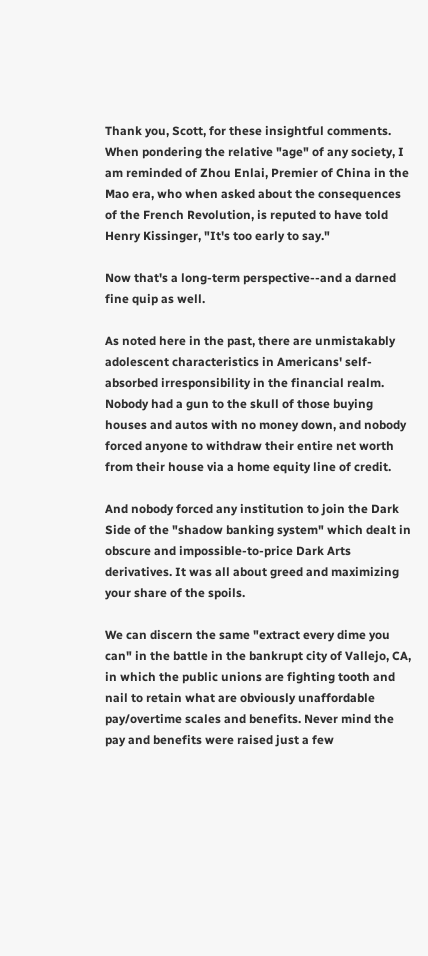Thank you, Scott, for these insightful comments. When pondering the relative "age" of any society, I am reminded of Zhou Enlai, Premier of China in the Mao era, who when asked about the consequences of the French Revolution, is reputed to have told Henry Kissinger, "It's too early to say."

Now that's a long-term perspective--and a darned fine quip as well.

As noted here in the past, there are unmistakably adolescent characteristics in Americans' self-absorbed irresponsibility in the financial realm. Nobody had a gun to the skull of those buying houses and autos with no money down, and nobody forced anyone to withdraw their entire net worth from their house via a home equity line of credit.

And nobody forced any institution to join the Dark Side of the "shadow banking system" which dealt in obscure and impossible-to-price Dark Arts derivatives. It was all about greed and maximizing your share of the spoils.

We can discern the same "extract every dime you can" in the battle in the bankrupt city of Vallejo, CA, in which the public unions are fighting tooth and nail to retain what are obviously unaffordable pay/overtime scales and benefits. Never mind the pay and benefits were raised just a few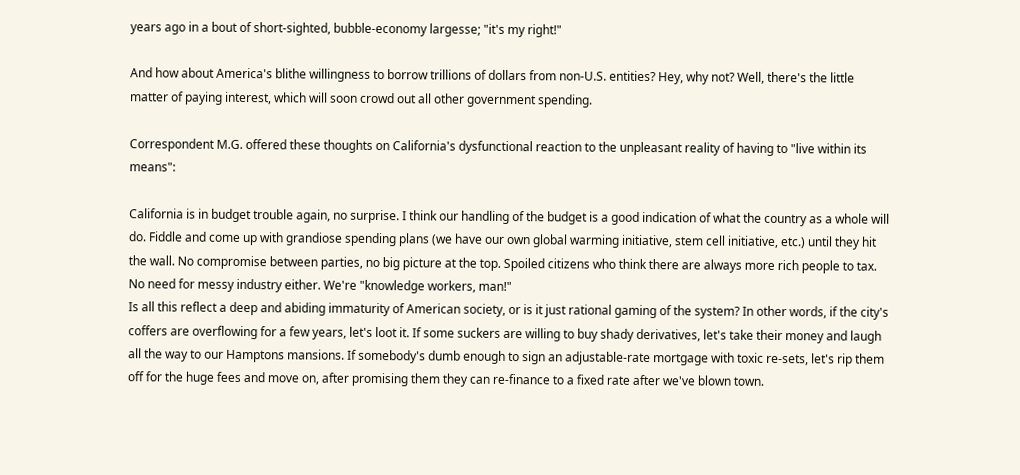years ago in a bout of short-sighted, bubble-economy largesse; "it's my right!"

And how about America's blithe willingness to borrow trillions of dollars from non-U.S. entities? Hey, why not? Well, there's the little matter of paying interest, which will soon crowd out all other government spending.

Correspondent M.G. offered these thoughts on California's dysfunctional reaction to the unpleasant reality of having to "live within its means":

California is in budget trouble again, no surprise. I think our handling of the budget is a good indication of what the country as a whole will do. Fiddle and come up with grandiose spending plans (we have our own global warming initiative, stem cell initiative, etc.) until they hit the wall. No compromise between parties, no big picture at the top. Spoiled citizens who think there are always more rich people to tax. No need for messy industry either. We're "knowledge workers, man!"
Is all this reflect a deep and abiding immaturity of American society, or is it just rational gaming of the system? In other words, if the city's coffers are overflowing for a few years, let's loot it. If some suckers are willing to buy shady derivatives, let's take their money and laugh all the way to our Hamptons mansions. If somebody's dumb enough to sign an adjustable-rate mortgage with toxic re-sets, let's rip them off for the huge fees and move on, after promising them they can re-finance to a fixed rate after we've blown town.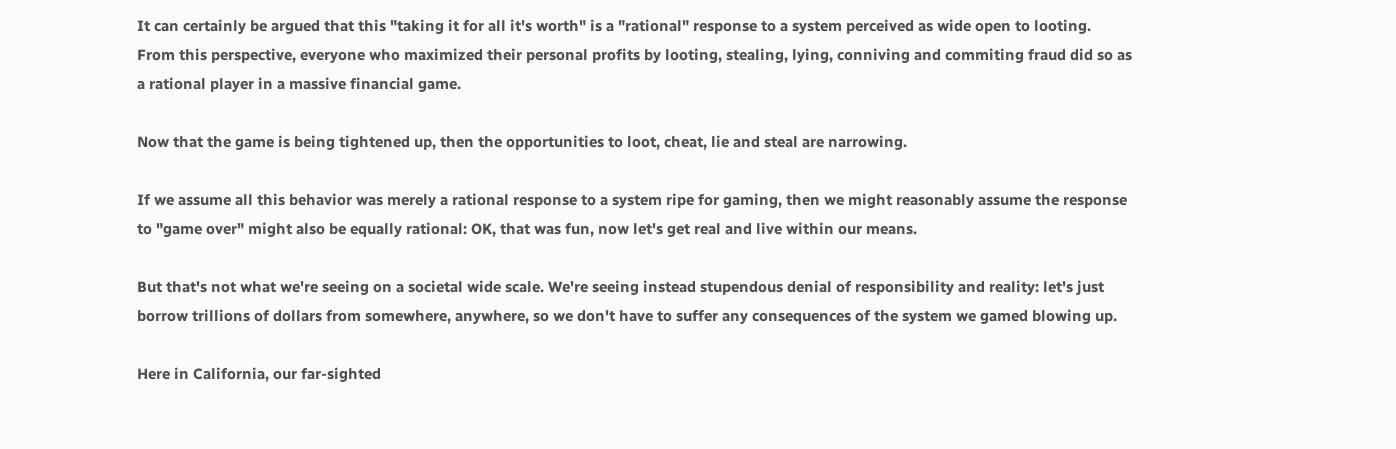It can certainly be argued that this "taking it for all it's worth" is a "rational" response to a system perceived as wide open to looting. From this perspective, everyone who maximized their personal profits by looting, stealing, lying, conniving and commiting fraud did so as a rational player in a massive financial game.

Now that the game is being tightened up, then the opportunities to loot, cheat, lie and steal are narrowing.

If we assume all this behavior was merely a rational response to a system ripe for gaming, then we might reasonably assume the response to "game over" might also be equally rational: OK, that was fun, now let's get real and live within our means.

But that's not what we're seeing on a societal wide scale. We're seeing instead stupendous denial of responsibility and reality: let's just borrow trillions of dollars from somewhere, anywhere, so we don't have to suffer any consequences of the system we gamed blowing up.

Here in California, our far-sighted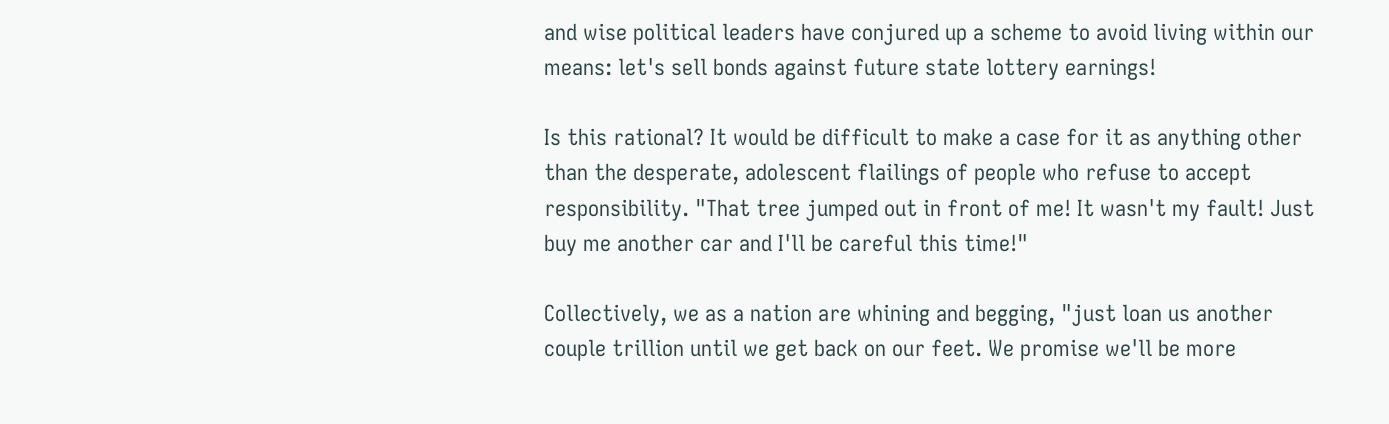and wise political leaders have conjured up a scheme to avoid living within our means: let's sell bonds against future state lottery earnings!

Is this rational? It would be difficult to make a case for it as anything other than the desperate, adolescent flailings of people who refuse to accept responsibility. "That tree jumped out in front of me! It wasn't my fault! Just buy me another car and I'll be careful this time!"

Collectively, we as a nation are whining and begging, "just loan us another couple trillion until we get back on our feet. We promise we'll be more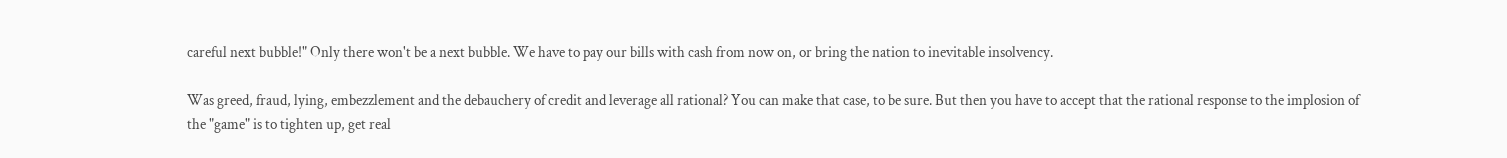careful next bubble!" Only there won't be a next bubble. We have to pay our bills with cash from now on, or bring the nation to inevitable insolvency.

Was greed, fraud, lying, embezzlement and the debauchery of credit and leverage all rational? You can make that case, to be sure. But then you have to accept that the rational response to the implosion of the "game" is to tighten up, get real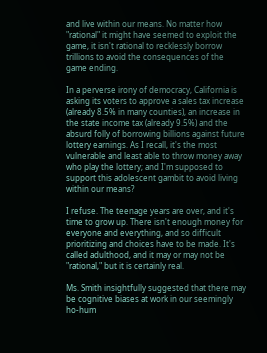and live within our means. No matter how "rational" it might have seemed to exploit the game, it isn't rational to recklessly borrow trillions to avoid the consequences of the game ending.

In a perverse irony of democracy, California is asking its voters to approve a sales tax increase (already 8.5% in many counties), an increase in the state income tax (already 9.5%) and the absurd folly of borrowing billions against future lottery earnings. As I recall, it's the most vulnerable and least able to throw money away who play the lottery; and I'm supposed to support this adolescent gambit to avoid living within our means?

I refuse. The teenage years are over, and it's time to grow up. There isn't enough money for everyone and everything, and so difficult prioritizing and choices have to be made. It's called adulthood, and it may or may not be "rational," but it is certainly real.

Ms. Smith insightfully suggested that there may be cognitive biases at work in our seemingly ho-hum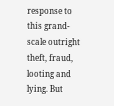response to this grand-scale outright theft, fraud, looting and lying. But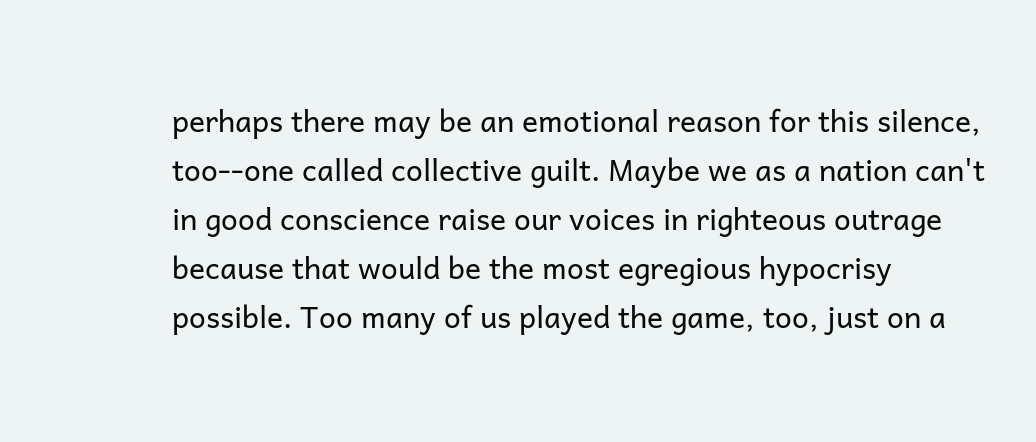perhaps there may be an emotional reason for this silence, too--one called collective guilt. Maybe we as a nation can't in good conscience raise our voices in righteous outrage because that would be the most egregious hypocrisy possible. Too many of us played the game, too, just on a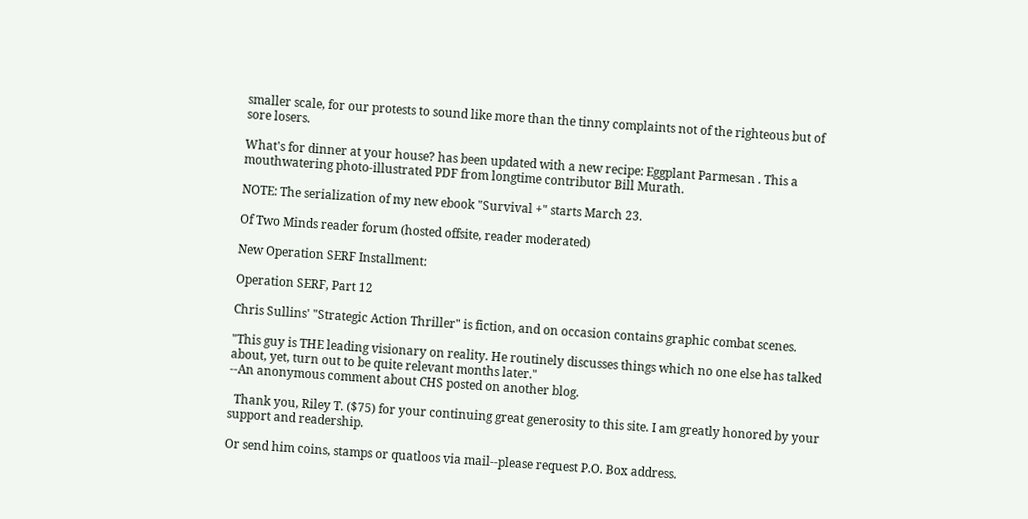smaller scale, for our protests to sound like more than the tinny complaints not of the righteous but of sore losers.

What's for dinner at your house? has been updated with a new recipe: Eggplant Parmesan . This a mouthwatering photo-illustrated PDF from longtime contributor Bill Murath.

NOTE: The serialization of my new ebook "Survival +" starts March 23.

Of Two Minds reader forum (hosted offsite, reader moderated)

New Operation SERF Installment:

Operation SERF, Part 12

Chris Sullins' "Strategic Action Thriller" is fiction, and on occasion contains graphic combat scenes.

"This guy is THE leading visionary on reality. He routinely discusses things which no one else has talked about, yet, turn out to be quite relevant months later."
--An anonymous comment about CHS posted on another blog.

  Thank you, Riley T. ($75) for your continuing great generosity to this site. I am greatly honored by your support and readership.

Or send him coins, stamps or quatloos via mail--please request P.O. Box address.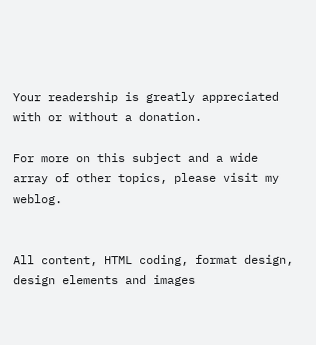Your readership is greatly appreciated with or without a donation.

For more on this subject and a wide array of other topics, please visit my weblog.


All content, HTML coding, format design, design elements and images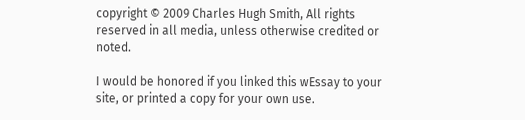copyright © 2009 Charles Hugh Smith, All rights reserved in all media, unless otherwise credited or noted.

I would be honored if you linked this wEssay to your site, or printed a copy for your own use.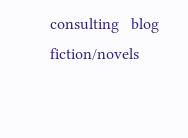consulting   blog  fiction/novels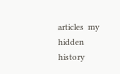articles  my hidden history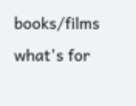books/films   what's for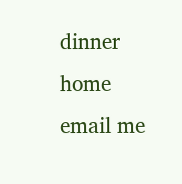dinner   home   email me